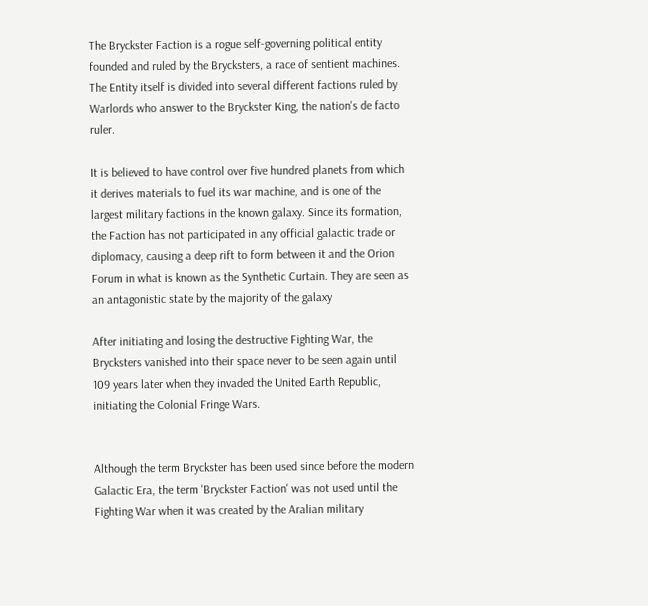The Bryckster Faction is a rogue self-governing political entity founded and ruled by the Brycksters, a race of sentient machines. The Entity itself is divided into several different factions ruled by Warlords who answer to the Bryckster King, the nation's de facto ruler.

It is believed to have control over five hundred planets from which it derives materials to fuel its war machine, and is one of the largest military factions in the known galaxy. Since its formation, the Faction has not participated in any official galactic trade or diplomacy, causing a deep rift to form between it and the Orion Forum in what is known as the Synthetic Curtain. They are seen as an antagonistic state by the majority of the galaxy

After initiating and losing the destructive Fighting War, the Brycksters vanished into their space never to be seen again until 109 years later when they invaded the United Earth Republic, initiating the Colonial Fringe Wars.


Although the term Bryckster has been used since before the modern Galactic Era, the term 'Bryckster Faction' was not used until the Fighting War when it was created by the Aralian military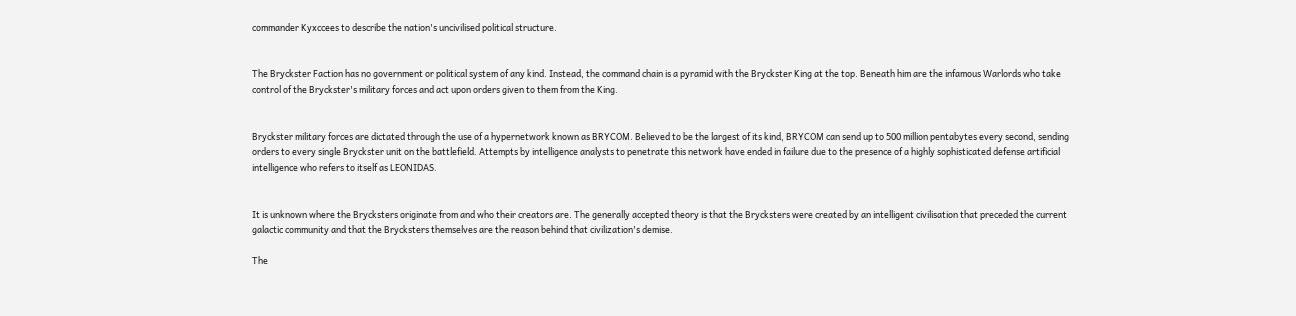commander Kyxccees to describe the nation's uncivilised political structure.


The Bryckster Faction has no government or political system of any kind. Instead, the command chain is a pyramid with the Bryckster King at the top. Beneath him are the infamous Warlords who take control of the Bryckster's military forces and act upon orders given to them from the King.


Bryckster military forces are dictated through the use of a hypernetwork known as BRYCOM. Believed to be the largest of its kind, BRYCOM can send up to 500 million pentabytes every second, sending orders to every single Bryckster unit on the battlefield. Attempts by intelligence analysts to penetrate this network have ended in failure due to the presence of a highly sophisticated defense artificial intelligence who refers to itself as LEONIDAS.


It is unknown where the Brycksters originate from and who their creators are. The generally accepted theory is that the Brycksters were created by an intelligent civilisation that preceded the current galactic community and that the Brycksters themselves are the reason behind that civilization's demise.

The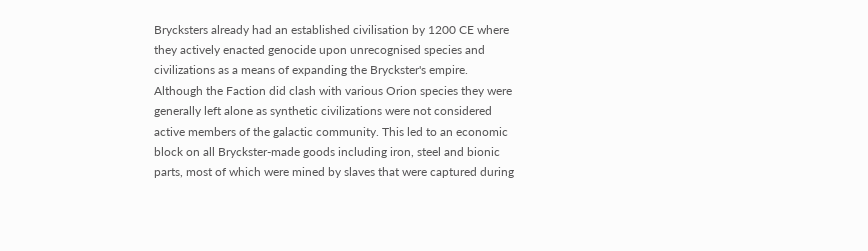Brycksters already had an established civilisation by 1200 CE where they actively enacted genocide upon unrecognised species and civilizations as a means of expanding the Bryckster's empire. Although the Faction did clash with various Orion species they were generally left alone as synthetic civilizations were not considered active members of the galactic community. This led to an economic block on all Bryckster-made goods including iron, steel and bionic parts, most of which were mined by slaves that were captured during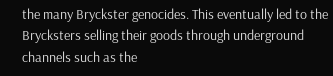the many Bryckster genocides. This eventually led to the Brycksters selling their goods through underground channels such as the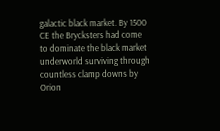galactic black market. By 1500 CE the Brycksters had come to dominate the black market underworld surviving through countless clamp downs by Orion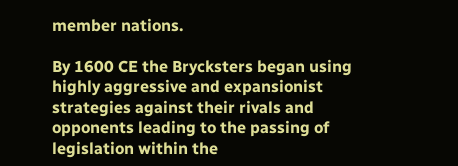member nations.

By 1600 CE the Brycksters began using highly aggressive and expansionist strategies against their rivals and opponents leading to the passing of legislation within the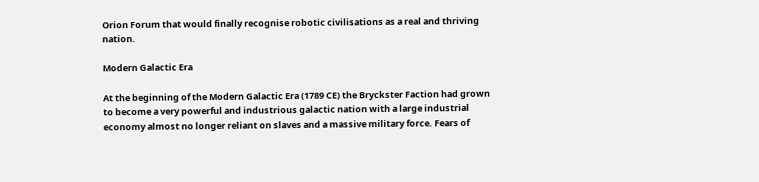Orion Forum that would finally recognise robotic civilisations as a real and thriving nation.

Modern Galactic Era

At the beginning of the Modern Galactic Era (1789 CE) the Bryckster Faction had grown to become a very powerful and industrious galactic nation with a large industrial economy almost no longer reliant on slaves and a massive military force. Fears of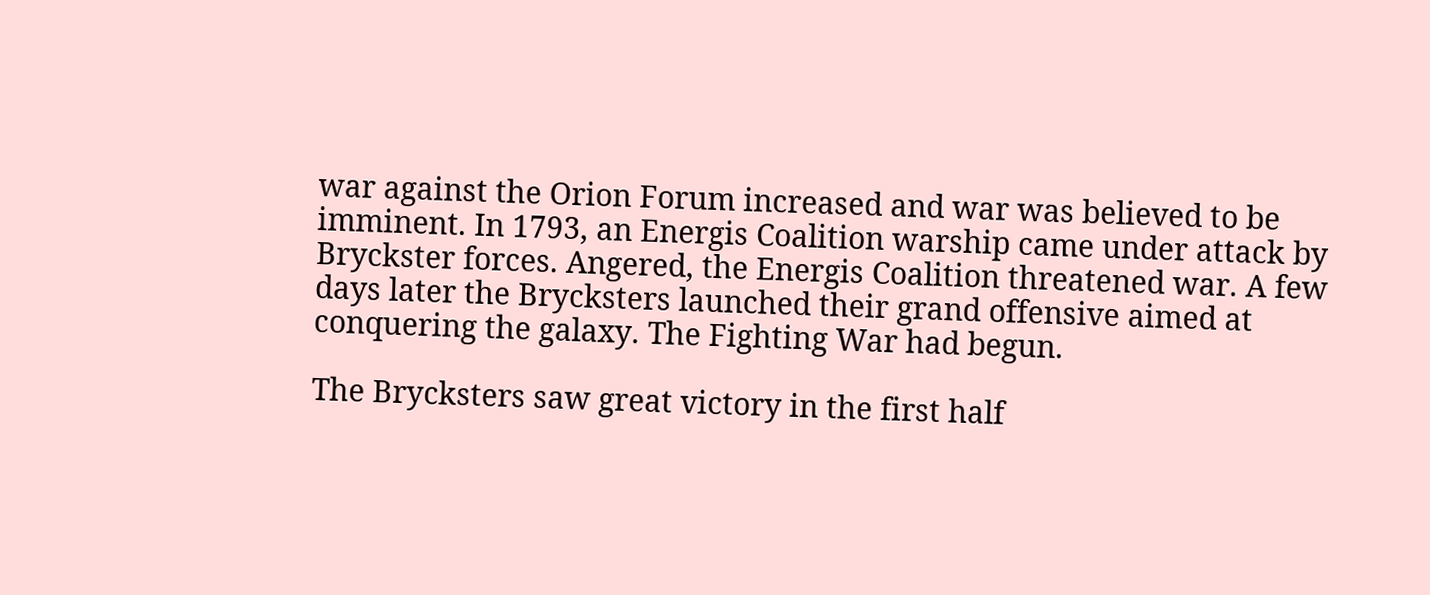war against the Orion Forum increased and war was believed to be imminent. In 1793, an Energis Coalition warship came under attack by Bryckster forces. Angered, the Energis Coalition threatened war. A few days later the Brycksters launched their grand offensive aimed at conquering the galaxy. The Fighting War had begun.

The Brycksters saw great victory in the first half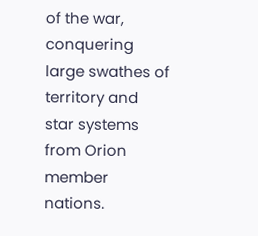of the war, conquering large swathes of territory and star systems from Orion member nations.